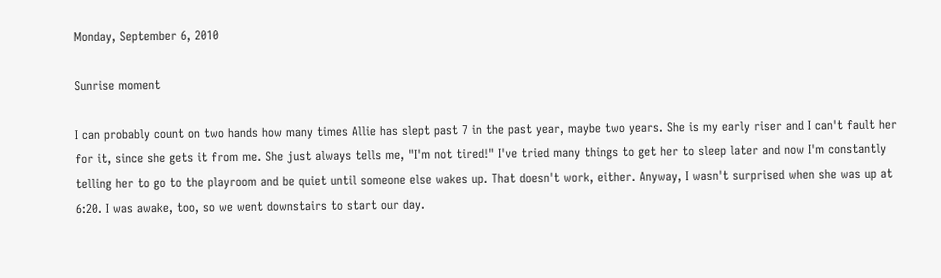Monday, September 6, 2010

Sunrise moment

I can probably count on two hands how many times Allie has slept past 7 in the past year, maybe two years. She is my early riser and I can't fault her for it, since she gets it from me. She just always tells me, "I'm not tired!" I've tried many things to get her to sleep later and now I'm constantly telling her to go to the playroom and be quiet until someone else wakes up. That doesn't work, either. Anyway, I wasn't surprised when she was up at 6:20. I was awake, too, so we went downstairs to start our day.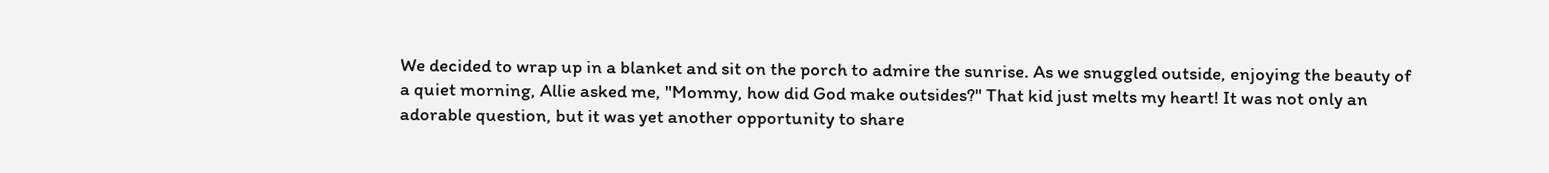We decided to wrap up in a blanket and sit on the porch to admire the sunrise. As we snuggled outside, enjoying the beauty of a quiet morning, Allie asked me, "Mommy, how did God make outsides?" That kid just melts my heart! It was not only an adorable question, but it was yet another opportunity to share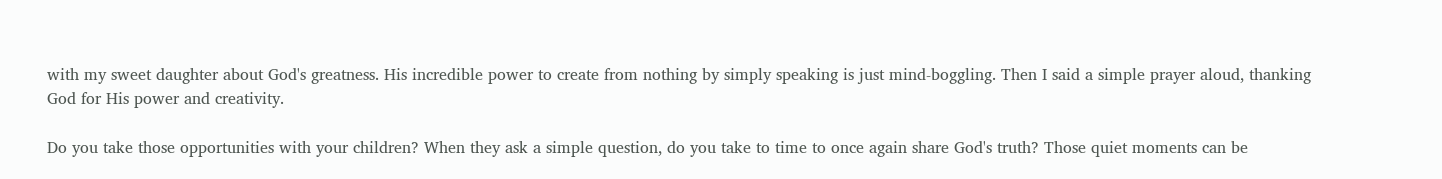with my sweet daughter about God's greatness. His incredible power to create from nothing by simply speaking is just mind-boggling. Then I said a simple prayer aloud, thanking God for His power and creativity.

Do you take those opportunities with your children? When they ask a simple question, do you take to time to once again share God's truth? Those quiet moments can be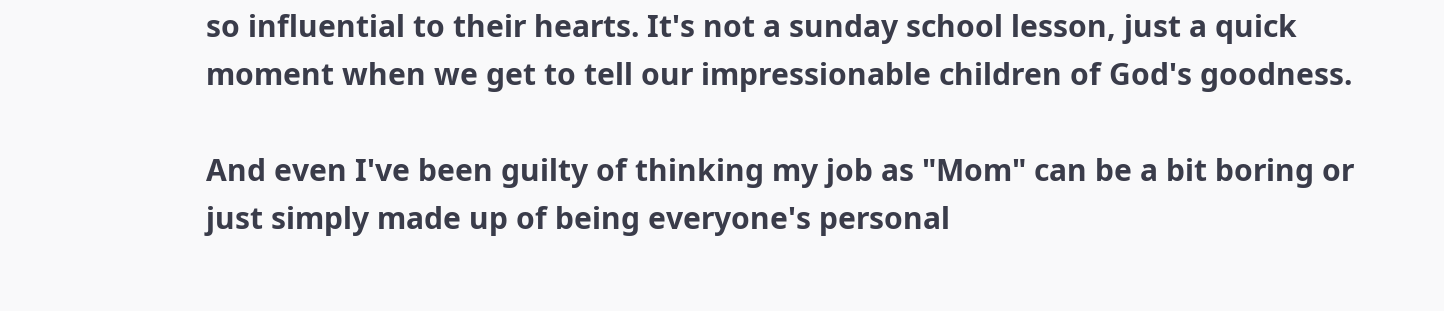so influential to their hearts. It's not a sunday school lesson, just a quick moment when we get to tell our impressionable children of God's goodness.

And even I've been guilty of thinking my job as "Mom" can be a bit boring or just simply made up of being everyone's personal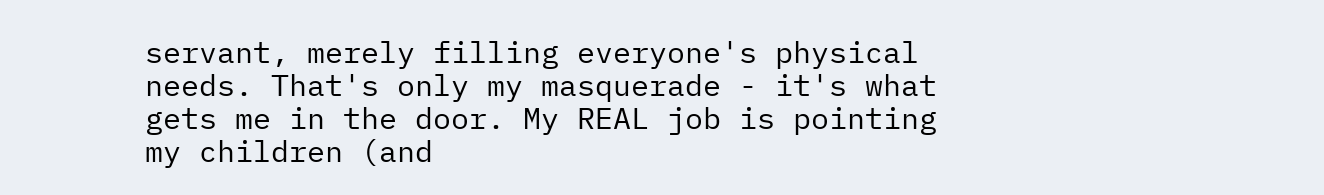servant, merely filling everyone's physical needs. That's only my masquerade - it's what gets me in the door. My REAL job is pointing my children (and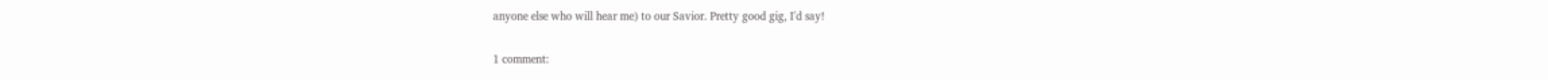anyone else who will hear me) to our Savior. Pretty good gig, I'd say!

1 comment: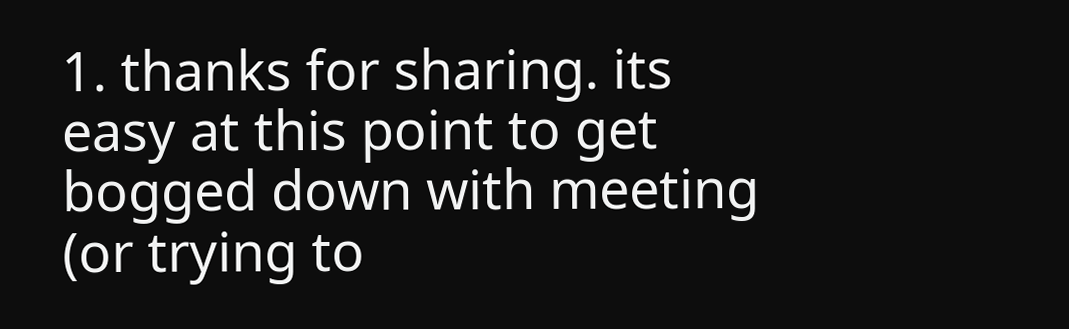1. thanks for sharing. its easy at this point to get bogged down with meeting (or trying to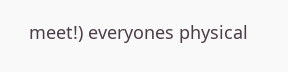meet!) everyones physical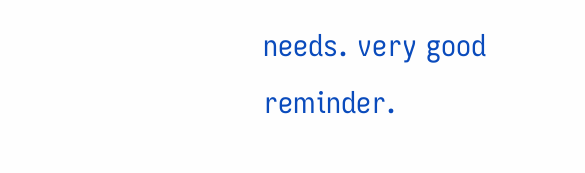needs. very good reminder.